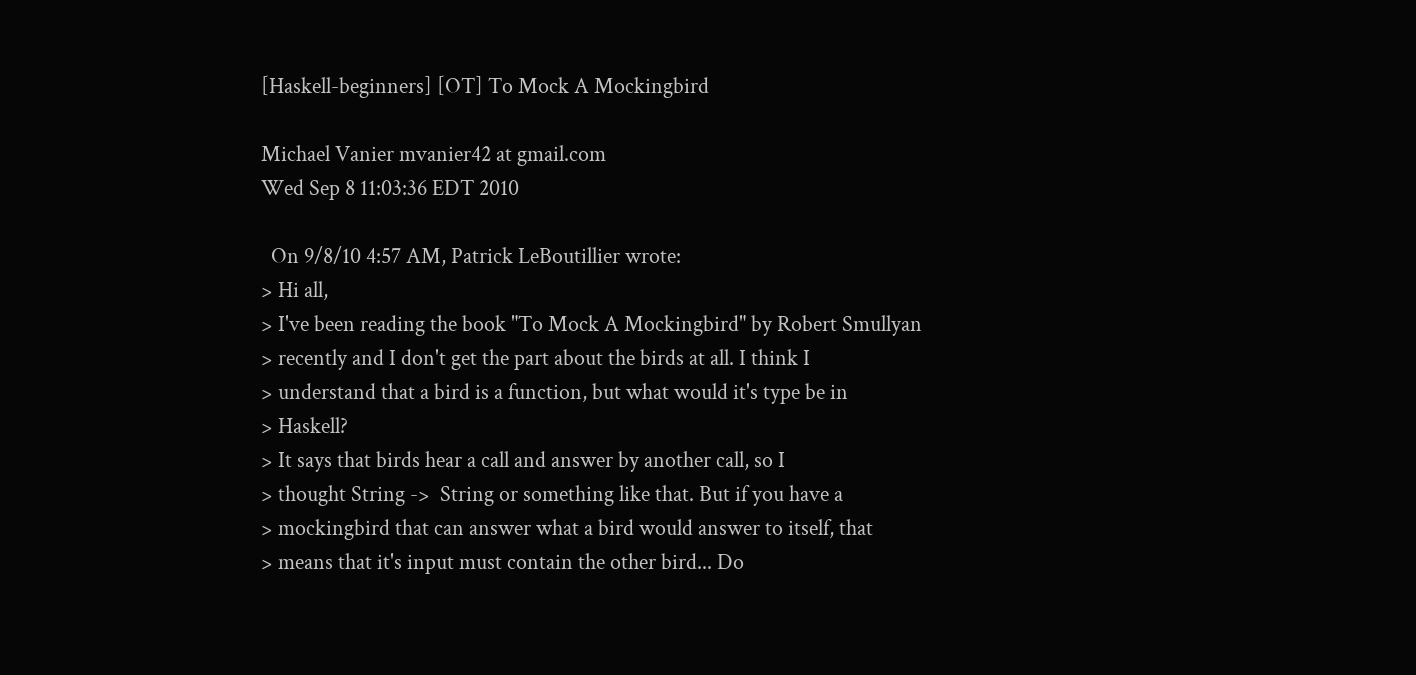[Haskell-beginners] [OT] To Mock A Mockingbird

Michael Vanier mvanier42 at gmail.com
Wed Sep 8 11:03:36 EDT 2010

  On 9/8/10 4:57 AM, Patrick LeBoutillier wrote:
> Hi all,
> I've been reading the book "To Mock A Mockingbird" by Robert Smullyan
> recently and I don't get the part about the birds at all. I think I
> understand that a bird is a function, but what would it's type be in
> Haskell?
> It says that birds hear a call and answer by another call, so I
> thought String ->  String or something like that. But if you have a
> mockingbird that can answer what a bird would answer to itself, that
> means that it's input must contain the other bird... Do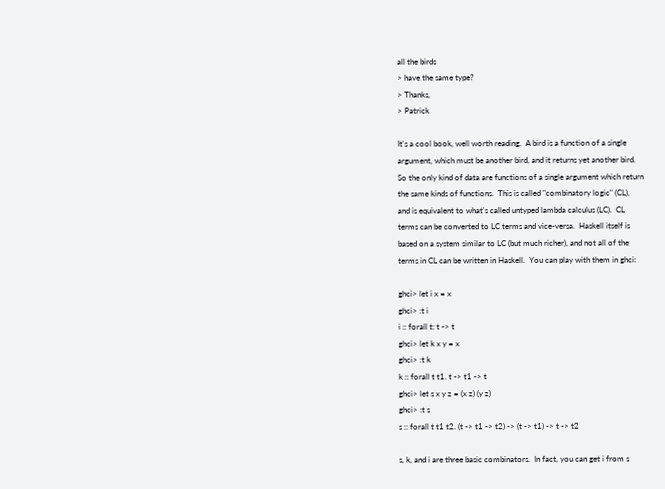all the birds
> have the same type?
> Thanks,
> Patrick

It's a cool book, well worth reading.  A bird is a function of a single
argument, which must be another bird, and it returns yet another bird.
So the only kind of data are functions of a single argument which return
the same kinds of functions.  This is called "combinatory logic" (CL),
and is equivalent to what's called untyped lambda calculus (LC).  CL
terms can be converted to LC terms and vice-versa.  Haskell itself is
based on a system similar to LC (but much richer), and not all of the
terms in CL can be written in Haskell.  You can play with them in ghci:

ghci> let i x = x
ghci> :t i
i :: forall t: t -> t
ghci> let k x y = x
ghci> :t k
k :: forall t t1. t -> t1 -> t
ghci> let s x y z = (x z) (y z)
ghci> :t s
s :: forall t t1 t2. (t -> t1 -> t2) -> (t -> t1) -> t -> t2

s, k, and i are three basic combinators.  In fact, you can get i from s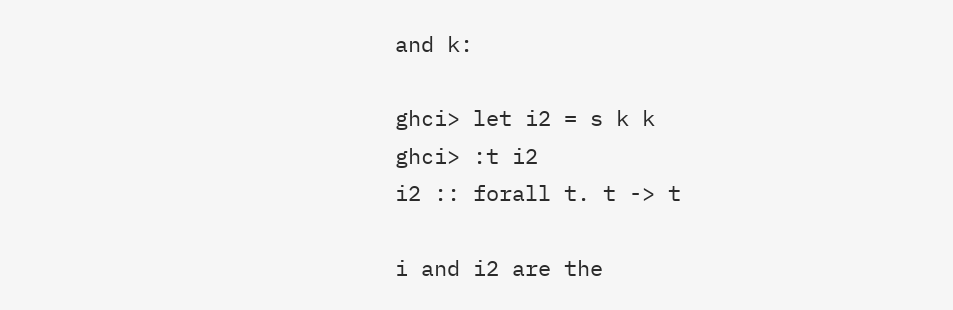and k:

ghci> let i2 = s k k
ghci> :t i2
i2 :: forall t. t -> t

i and i2 are the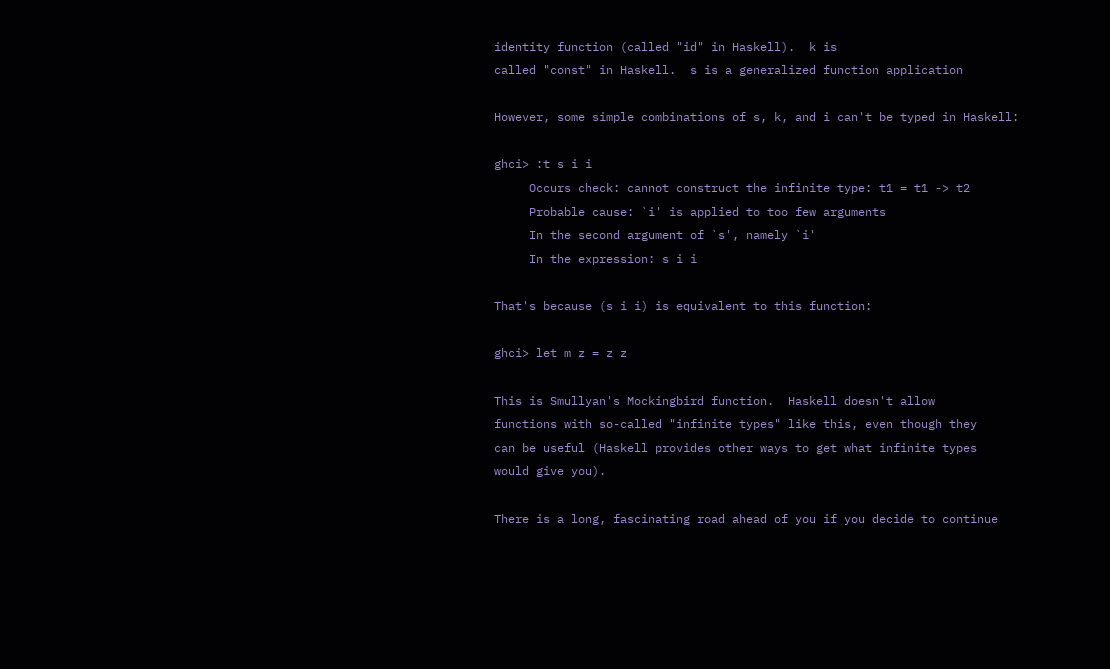identity function (called "id" in Haskell).  k is
called "const" in Haskell.  s is a generalized function application

However, some simple combinations of s, k, and i can't be typed in Haskell:

ghci> :t s i i
     Occurs check: cannot construct the infinite type: t1 = t1 -> t2
     Probable cause: `i' is applied to too few arguments
     In the second argument of `s', namely `i'
     In the expression: s i i

That's because (s i i) is equivalent to this function:

ghci> let m z = z z

This is Smullyan's Mockingbird function.  Haskell doesn't allow
functions with so-called "infinite types" like this, even though they
can be useful (Haskell provides other ways to get what infinite types
would give you).

There is a long, fascinating road ahead of you if you decide to continue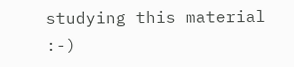studying this material :-)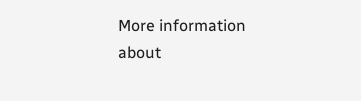More information about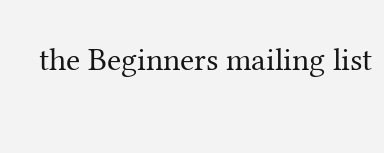the Beginners mailing list